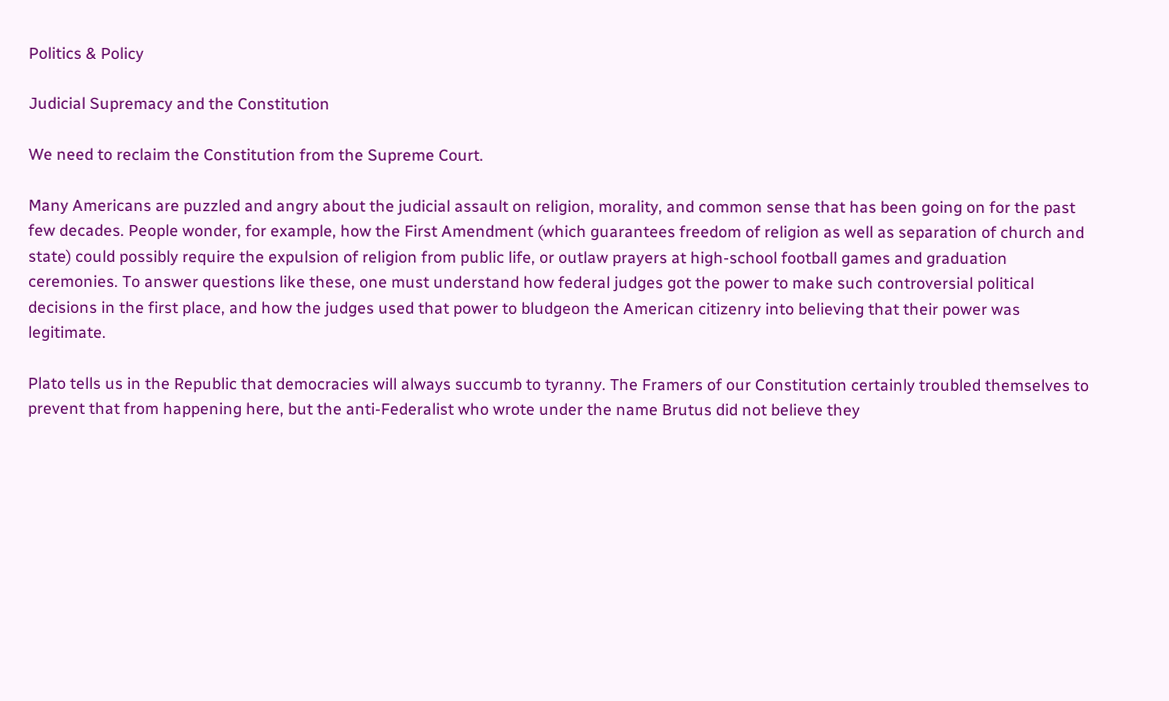Politics & Policy

Judicial Supremacy and the Constitution

We need to reclaim the Constitution from the Supreme Court.

Many Americans are puzzled and angry about the judicial assault on religion, morality, and common sense that has been going on for the past few decades. People wonder, for example, how the First Amendment (which guarantees freedom of religion as well as separation of church and state) could possibly require the expulsion of religion from public life, or outlaw prayers at high-school football games and graduation ceremonies. To answer questions like these, one must understand how federal judges got the power to make such controversial political decisions in the first place, and how the judges used that power to bludgeon the American citizenry into believing that their power was legitimate.

Plato tells us in the Republic that democracies will always succumb to tyranny. The Framers of our Constitution certainly troubled themselves to prevent that from happening here, but the anti-Federalist who wrote under the name Brutus did not believe they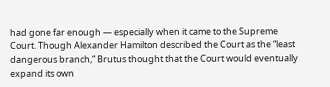had gone far enough — especially when it came to the Supreme Court. Though Alexander Hamilton described the Court as the “least dangerous branch,” Brutus thought that the Court would eventually expand its own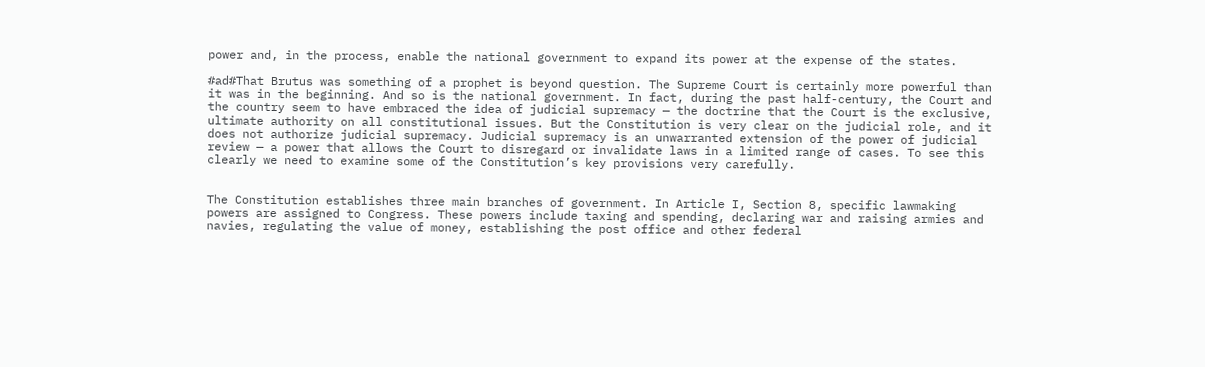power and, in the process, enable the national government to expand its power at the expense of the states.

#ad#That Brutus was something of a prophet is beyond question. The Supreme Court is certainly more powerful than it was in the beginning. And so is the national government. In fact, during the past half-century, the Court and the country seem to have embraced the idea of judicial supremacy — the doctrine that the Court is the exclusive, ultimate authority on all constitutional issues. But the Constitution is very clear on the judicial role, and it does not authorize judicial supremacy. Judicial supremacy is an unwarranted extension of the power of judicial review — a power that allows the Court to disregard or invalidate laws in a limited range of cases. To see this clearly we need to examine some of the Constitution’s key provisions very carefully.


The Constitution establishes three main branches of government. In Article I, Section 8, specific lawmaking powers are assigned to Congress. These powers include taxing and spending, declaring war and raising armies and navies, regulating the value of money, establishing the post office and other federal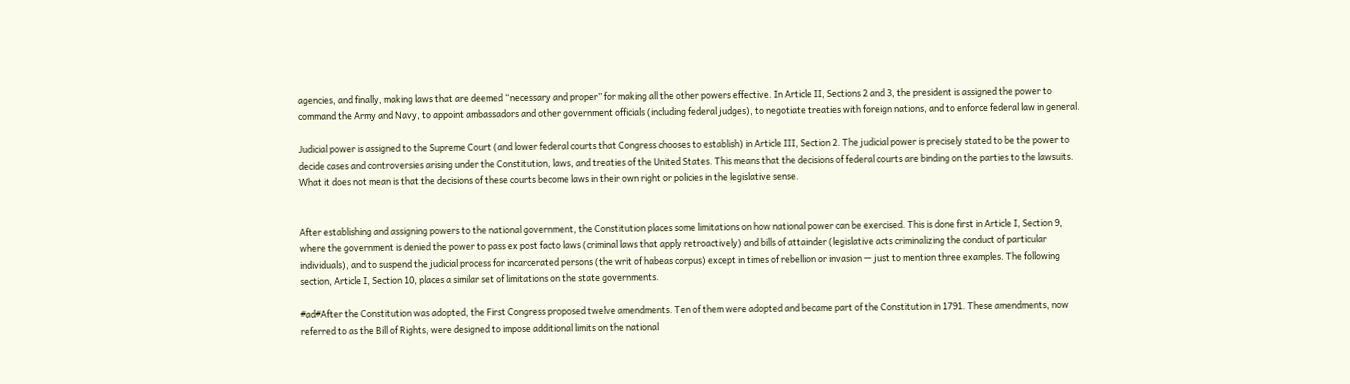agencies, and finally, making laws that are deemed “necessary and proper” for making all the other powers effective. In Article II, Sections 2 and 3, the president is assigned the power to command the Army and Navy, to appoint ambassadors and other government officials (including federal judges), to negotiate treaties with foreign nations, and to enforce federal law in general.

Judicial power is assigned to the Supreme Court (and lower federal courts that Congress chooses to establish) in Article III, Section 2. The judicial power is precisely stated to be the power to decide cases and controversies arising under the Constitution, laws, and treaties of the United States. This means that the decisions of federal courts are binding on the parties to the lawsuits. What it does not mean is that the decisions of these courts become laws in their own right or policies in the legislative sense.


After establishing and assigning powers to the national government, the Constitution places some limitations on how national power can be exercised. This is done first in Article I, Section 9, where the government is denied the power to pass ex post facto laws (criminal laws that apply retroactively) and bills of attainder (legislative acts criminalizing the conduct of particular individuals), and to suspend the judicial process for incarcerated persons (the writ of habeas corpus) except in times of rebellion or invasion — just to mention three examples. The following section, Article I, Section 10, places a similar set of limitations on the state governments.

#ad#After the Constitution was adopted, the First Congress proposed twelve amendments. Ten of them were adopted and became part of the Constitution in 1791. These amendments, now referred to as the Bill of Rights, were designed to impose additional limits on the national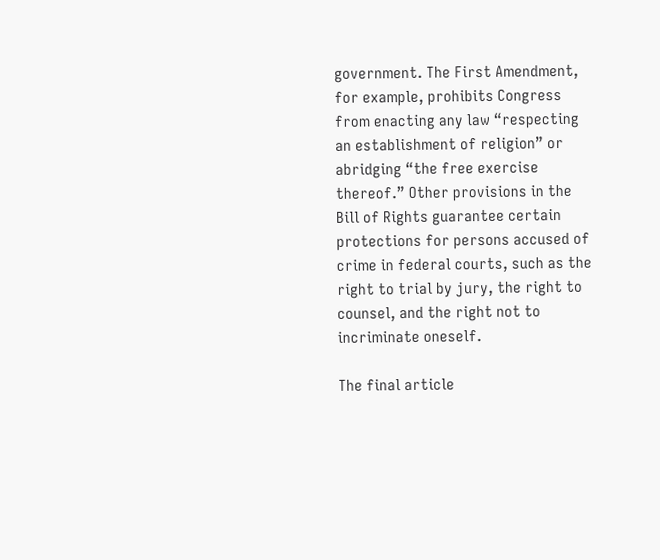government. The First Amendment, for example, prohibits Congress from enacting any law “respecting an establishment of religion” or abridging “the free exercise thereof.” Other provisions in the Bill of Rights guarantee certain protections for persons accused of crime in federal courts, such as the right to trial by jury, the right to counsel, and the right not to incriminate oneself.

The final article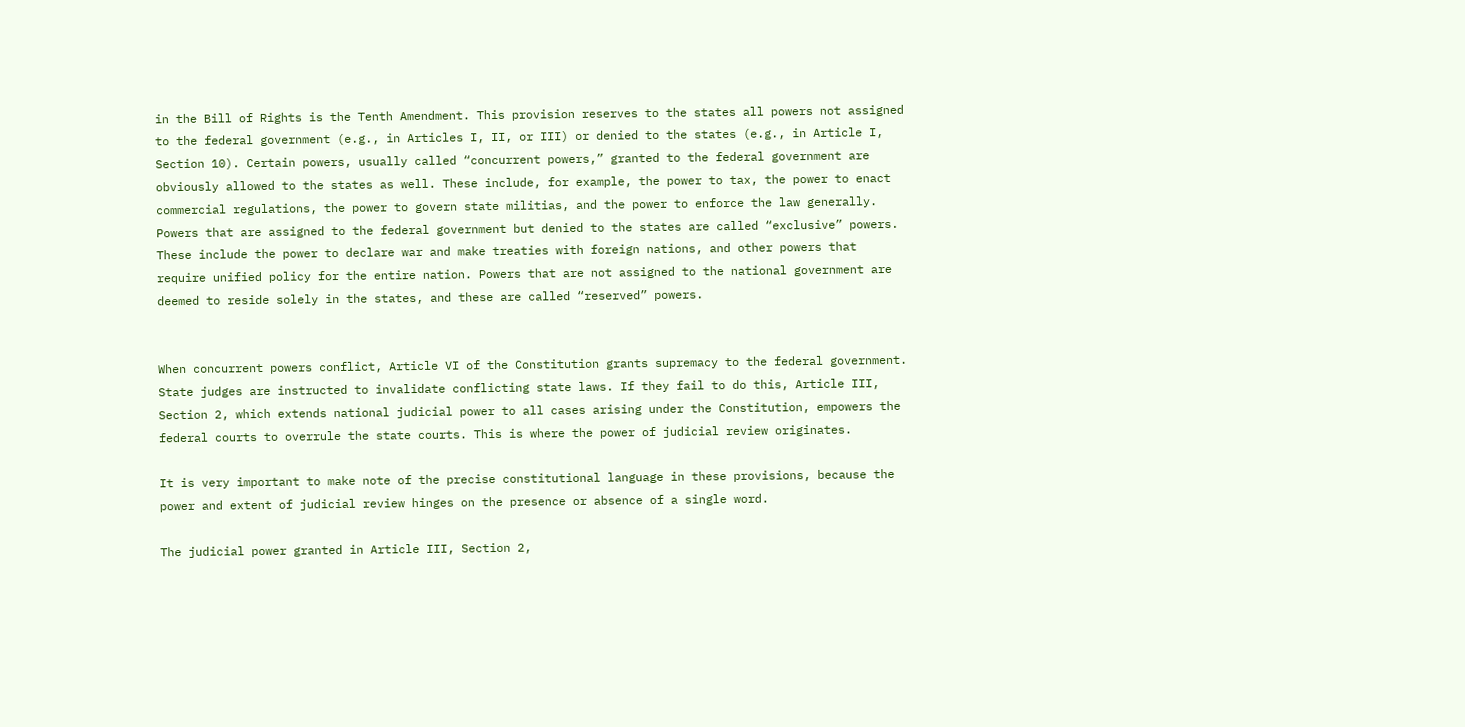in the Bill of Rights is the Tenth Amendment. This provision reserves to the states all powers not assigned to the federal government (e.g., in Articles I, II, or III) or denied to the states (e.g., in Article I, Section 10). Certain powers, usually called “concurrent powers,” granted to the federal government are obviously allowed to the states as well. These include, for example, the power to tax, the power to enact commercial regulations, the power to govern state militias, and the power to enforce the law generally. Powers that are assigned to the federal government but denied to the states are called “exclusive” powers. These include the power to declare war and make treaties with foreign nations, and other powers that require unified policy for the entire nation. Powers that are not assigned to the national government are deemed to reside solely in the states, and these are called “reserved” powers.


When concurrent powers conflict, Article VI of the Constitution grants supremacy to the federal government. State judges are instructed to invalidate conflicting state laws. If they fail to do this, Article III, Section 2, which extends national judicial power to all cases arising under the Constitution, empowers the federal courts to overrule the state courts. This is where the power of judicial review originates.

It is very important to make note of the precise constitutional language in these provisions, because the power and extent of judicial review hinges on the presence or absence of a single word.

The judicial power granted in Article III, Section 2,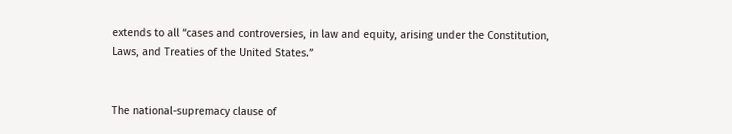extends to all “cases and controversies, in law and equity, arising under the Constitution, Laws, and Treaties of the United States.”


The national-supremacy clause of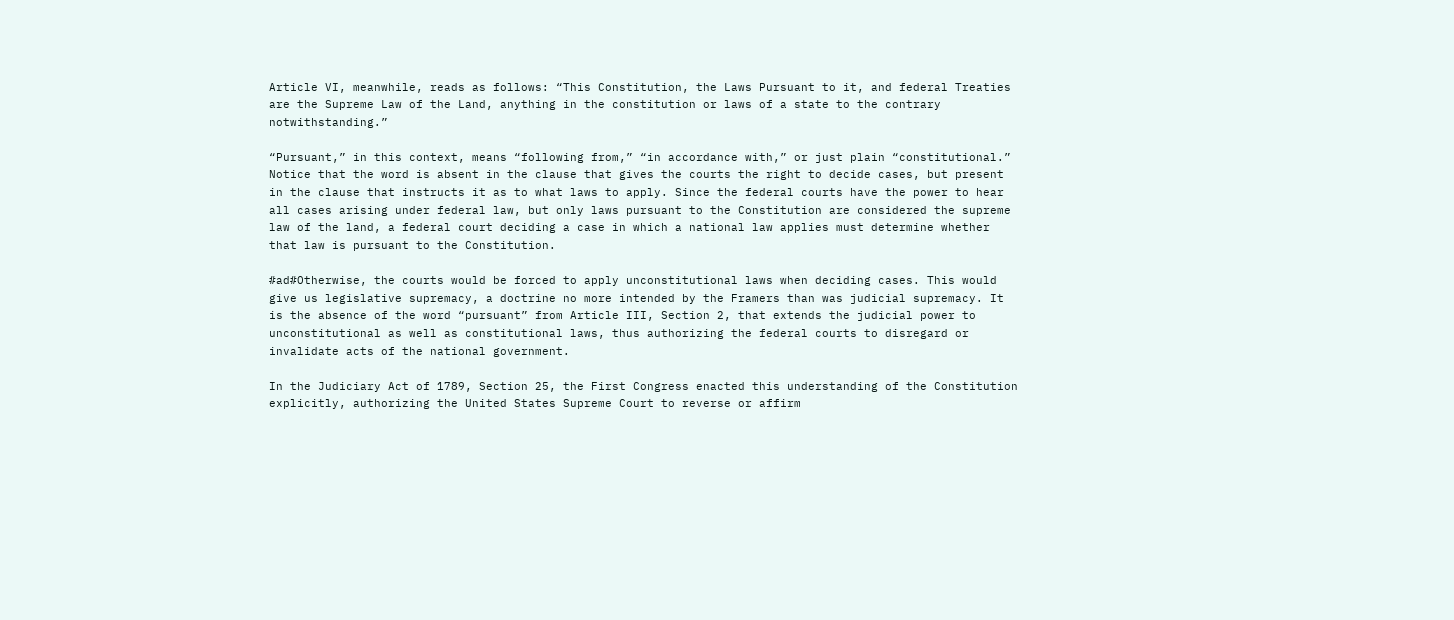Article VI, meanwhile, reads as follows: “This Constitution, the Laws Pursuant to it, and federal Treaties are the Supreme Law of the Land, anything in the constitution or laws of a state to the contrary notwithstanding.”

“Pursuant,” in this context, means “following from,” “in accordance with,” or just plain “constitutional.” Notice that the word is absent in the clause that gives the courts the right to decide cases, but present in the clause that instructs it as to what laws to apply. Since the federal courts have the power to hear all cases arising under federal law, but only laws pursuant to the Constitution are considered the supreme law of the land, a federal court deciding a case in which a national law applies must determine whether that law is pursuant to the Constitution.

#ad#Otherwise, the courts would be forced to apply unconstitutional laws when deciding cases. This would give us legislative supremacy, a doctrine no more intended by the Framers than was judicial supremacy. It is the absence of the word “pursuant” from Article III, Section 2, that extends the judicial power to unconstitutional as well as constitutional laws, thus authorizing the federal courts to disregard or invalidate acts of the national government.

In the Judiciary Act of 1789, Section 25, the First Congress enacted this understanding of the Constitution explicitly, authorizing the United States Supreme Court to reverse or affirm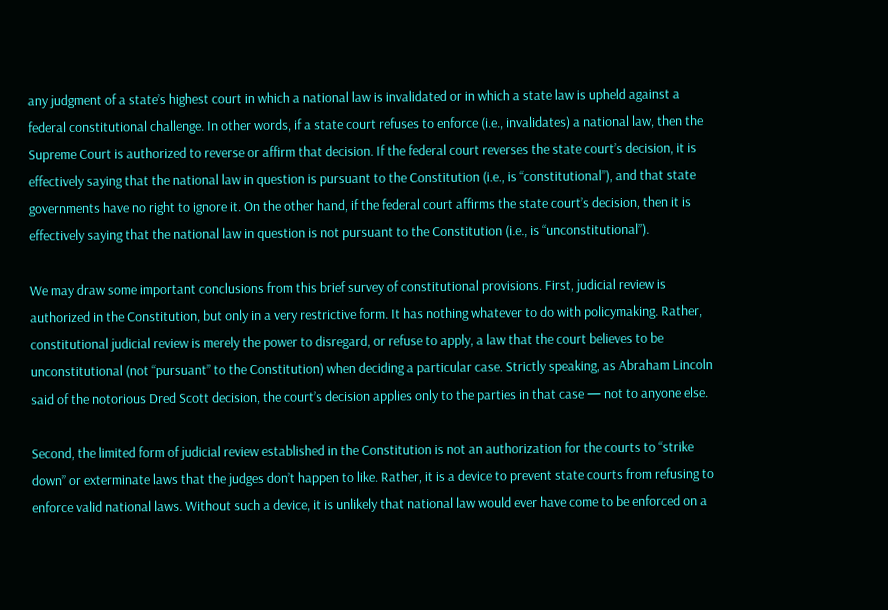any judgment of a state’s highest court in which a national law is invalidated or in which a state law is upheld against a federal constitutional challenge. In other words, if a state court refuses to enforce (i.e., invalidates) a national law, then the Supreme Court is authorized to reverse or affirm that decision. If the federal court reverses the state court’s decision, it is effectively saying that the national law in question is pursuant to the Constitution (i.e., is “constitutional”), and that state governments have no right to ignore it. On the other hand, if the federal court affirms the state court’s decision, then it is effectively saying that the national law in question is not pursuant to the Constitution (i.e., is “unconstitutional”).

We may draw some important conclusions from this brief survey of constitutional provisions. First, judicial review is authorized in the Constitution, but only in a very restrictive form. It has nothing whatever to do with policymaking. Rather, constitutional judicial review is merely the power to disregard, or refuse to apply, a law that the court believes to be unconstitutional (not “pursuant” to the Constitution) when deciding a particular case. Strictly speaking, as Abraham Lincoln said of the notorious Dred Scott decision, the court’s decision applies only to the parties in that case — not to anyone else.

Second, the limited form of judicial review established in the Constitution is not an authorization for the courts to “strike down” or exterminate laws that the judges don’t happen to like. Rather, it is a device to prevent state courts from refusing to enforce valid national laws. Without such a device, it is unlikely that national law would ever have come to be enforced on a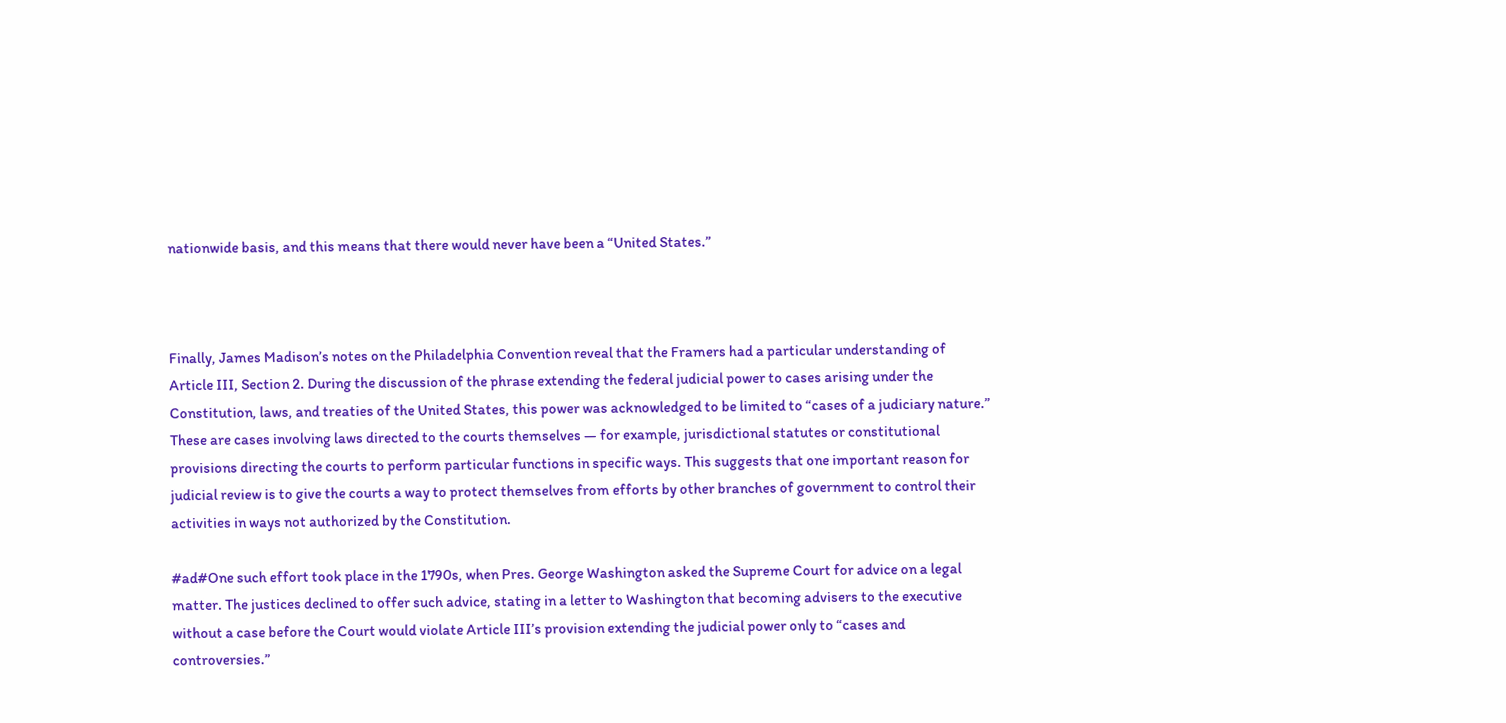nationwide basis, and this means that there would never have been a “United States.”



Finally, James Madison’s notes on the Philadelphia Convention reveal that the Framers had a particular understanding of Article III, Section 2. During the discussion of the phrase extending the federal judicial power to cases arising under the Constitution, laws, and treaties of the United States, this power was acknowledged to be limited to “cases of a judiciary nature.” These are cases involving laws directed to the courts themselves — for example, jurisdictional statutes or constitutional provisions directing the courts to perform particular functions in specific ways. This suggests that one important reason for judicial review is to give the courts a way to protect themselves from efforts by other branches of government to control their activities in ways not authorized by the Constitution.

#ad#One such effort took place in the 1790s, when Pres. George Washington asked the Supreme Court for advice on a legal matter. The justices declined to offer such advice, stating in a letter to Washington that becoming advisers to the executive without a case before the Court would violate Article III’s provision extending the judicial power only to “cases and controversies.”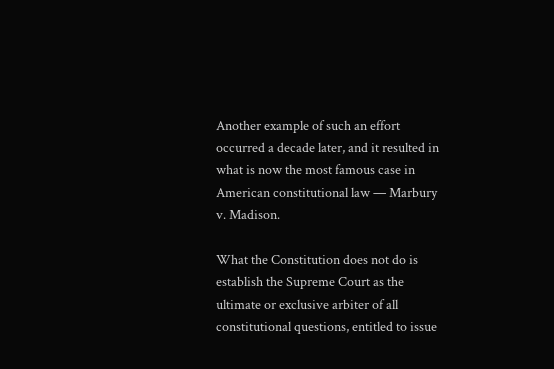Another example of such an effort occurred a decade later, and it resulted in what is now the most famous case in American constitutional law — Marbury v. Madison.

What the Constitution does not do is establish the Supreme Court as the ultimate or exclusive arbiter of all constitutional questions, entitled to issue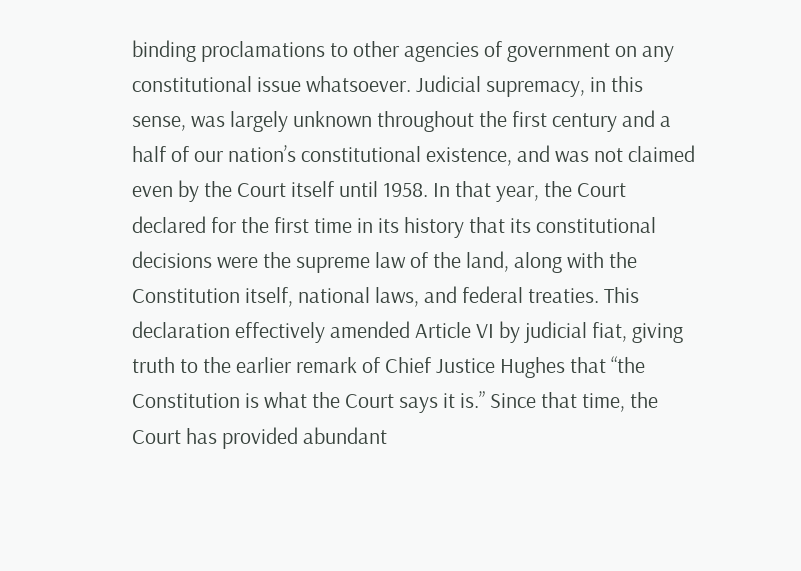binding proclamations to other agencies of government on any constitutional issue whatsoever. Judicial supremacy, in this sense, was largely unknown throughout the first century and a half of our nation’s constitutional existence, and was not claimed even by the Court itself until 1958. In that year, the Court declared for the first time in its history that its constitutional decisions were the supreme law of the land, along with the Constitution itself, national laws, and federal treaties. This declaration effectively amended Article VI by judicial fiat, giving truth to the earlier remark of Chief Justice Hughes that “the Constitution is what the Court says it is.” Since that time, the Court has provided abundant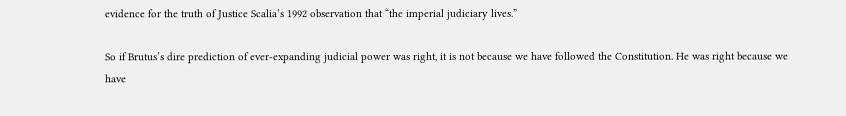evidence for the truth of Justice Scalia’s 1992 observation that “the imperial judiciary lives.”

So if Brutus’s dire prediction of ever-expanding judicial power was right, it is not because we have followed the Constitution. He was right because we have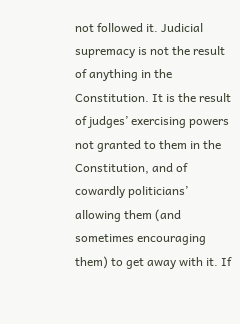not followed it. Judicial supremacy is not the result of anything in the Constitution. It is the result of judges’ exercising powers not granted to them in the Constitution, and of cowardly politicians’ allowing them (and sometimes encouraging them) to get away with it. If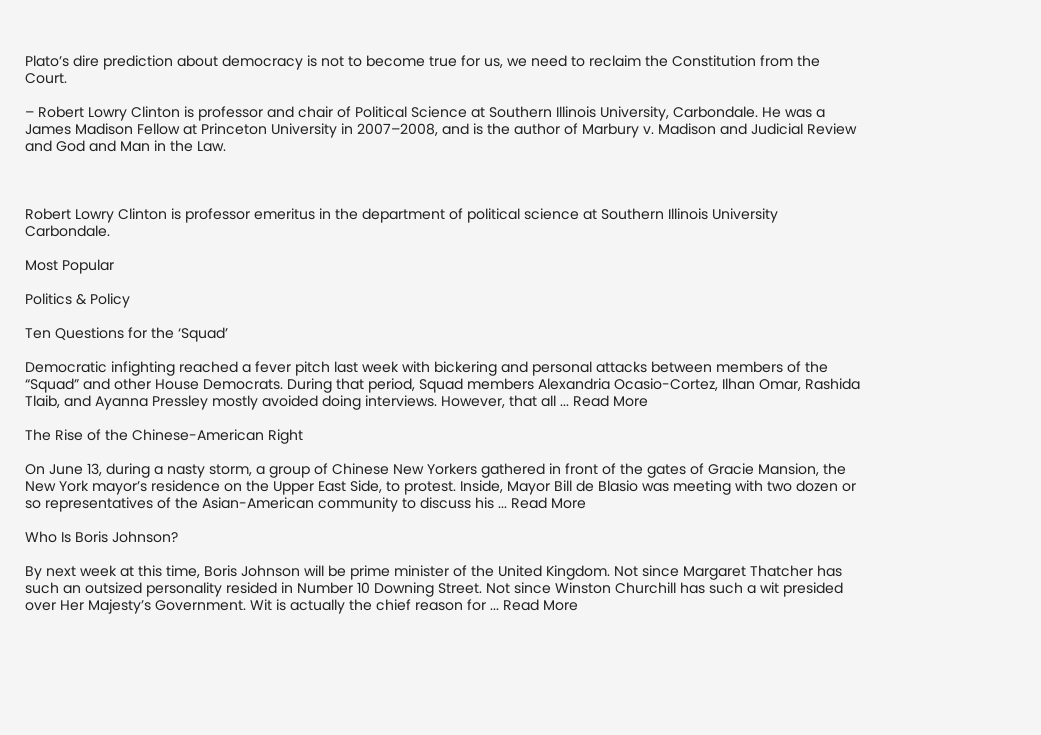Plato’s dire prediction about democracy is not to become true for us, we need to reclaim the Constitution from the Court.

– Robert Lowry Clinton is professor and chair of Political Science at Southern Illinois University, Carbondale. He was a James Madison Fellow at Princeton University in 2007–2008, and is the author of Marbury v. Madison and Judicial Review and God and Man in the Law.



Robert Lowry Clinton is professor emeritus in the department of political science at Southern Illinois University Carbondale.

Most Popular

Politics & Policy

Ten Questions for the ‘Squad’

Democratic infighting reached a fever pitch last week with bickering and personal attacks between members of the “Squad” and other House Democrats. During that period, Squad members Alexandria Ocasio-Cortez, Ilhan Omar, Rashida Tlaib, and Ayanna Pressley mostly avoided doing interviews. However, that all ... Read More

The Rise of the Chinese-American Right

On June 13, during a nasty storm, a group of Chinese New Yorkers gathered in front of the gates of Gracie Mansion, the New York mayor’s residence on the Upper East Side, to protest. Inside, Mayor Bill de Blasio was meeting with two dozen or so representatives of the Asian-American community to discuss his ... Read More

Who Is Boris Johnson?

By next week at this time, Boris Johnson will be prime minister of the United Kingdom. Not since Margaret Thatcher has such an outsized personality resided in Number 10 Downing Street. Not since Winston Churchill has such a wit presided over Her Majesty’s Government. Wit is actually the chief reason for ... Read More